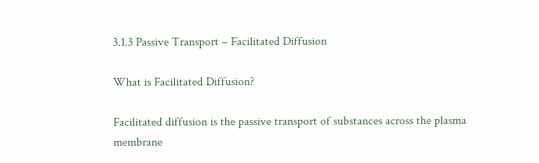3.1.3 Passive Transport – Facilitated Diffusion

What is Facilitated Diffusion?

Facilitated diffusion is the passive transport of substances across the plasma membrane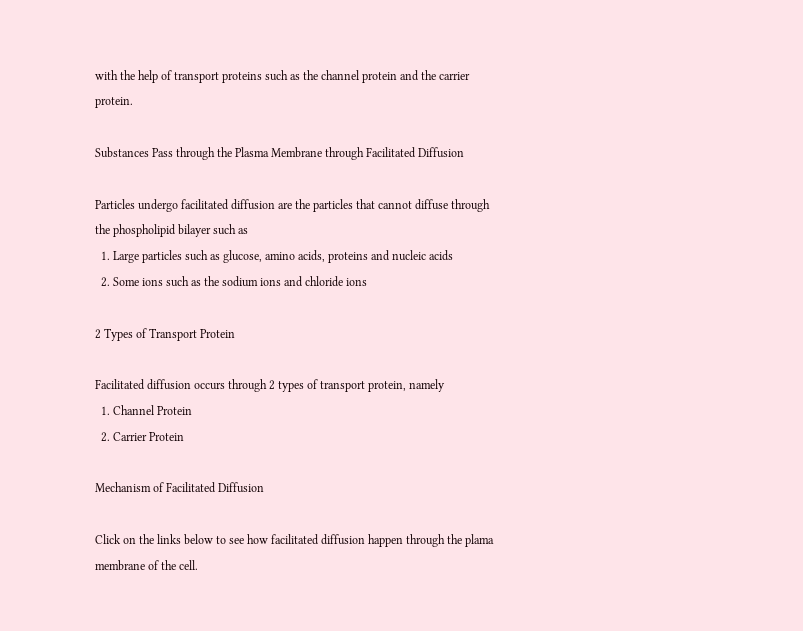with the help of transport proteins such as the channel protein and the carrier protein.

Substances Pass through the Plasma Membrane through Facilitated Diffusion

Particles undergo facilitated diffusion are the particles that cannot diffuse through the phospholipid bilayer such as
  1. Large particles such as glucose, amino acids, proteins and nucleic acids
  2. Some ions such as the sodium ions and chloride ions

2 Types of Transport Protein

Facilitated diffusion occurs through 2 types of transport protein, namely
  1. Channel Protein
  2. Carrier Protein

Mechanism of Facilitated Diffusion

Click on the links below to see how facilitated diffusion happen through the plama membrane of the cell.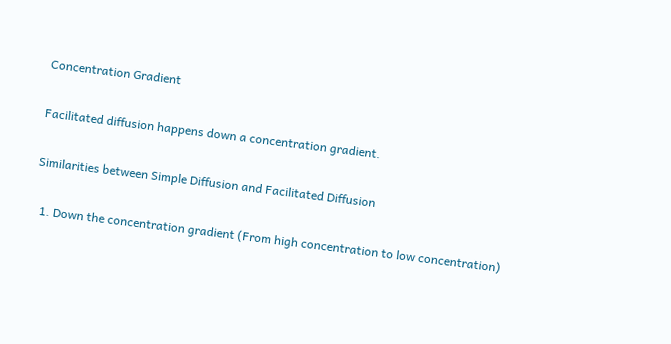Concentration Gradient

Facilitated diffusion happens down a concentration gradient.

Similarities between Simple Diffusion and Facilitated Diffusion

  1. Down the concentration gradient (From high concentration to low concentration)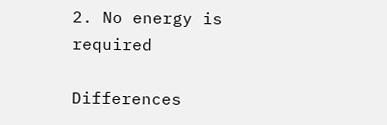2. No energy is required

Differences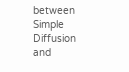between Simple Diffusion and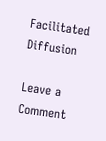Facilitated Diffusion

Leave a Comment